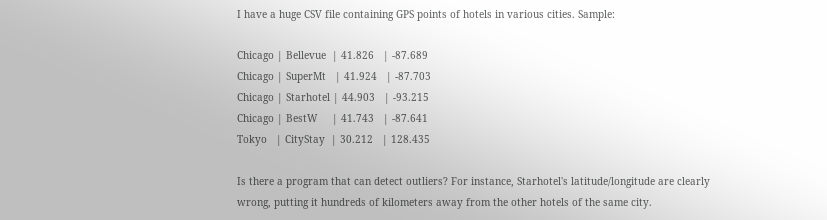I have a huge CSV file containing GPS points of hotels in various cities. Sample:

Chicago | Bellevue  | 41.826   | -87.689
Chicago | SuperMt   | 41.924   | -87.703
Chicago | Starhotel | 44.903   | -93.215
Chicago | BestW     | 41.743   | -87.641
Tokyo   | CityStay  | 30.212   | 128.435

Is there a program that can detect outliers? For instance, Starhotel's latitude/longitude are clearly wrong, putting it hundreds of kilometers away from the other hotels of the same city.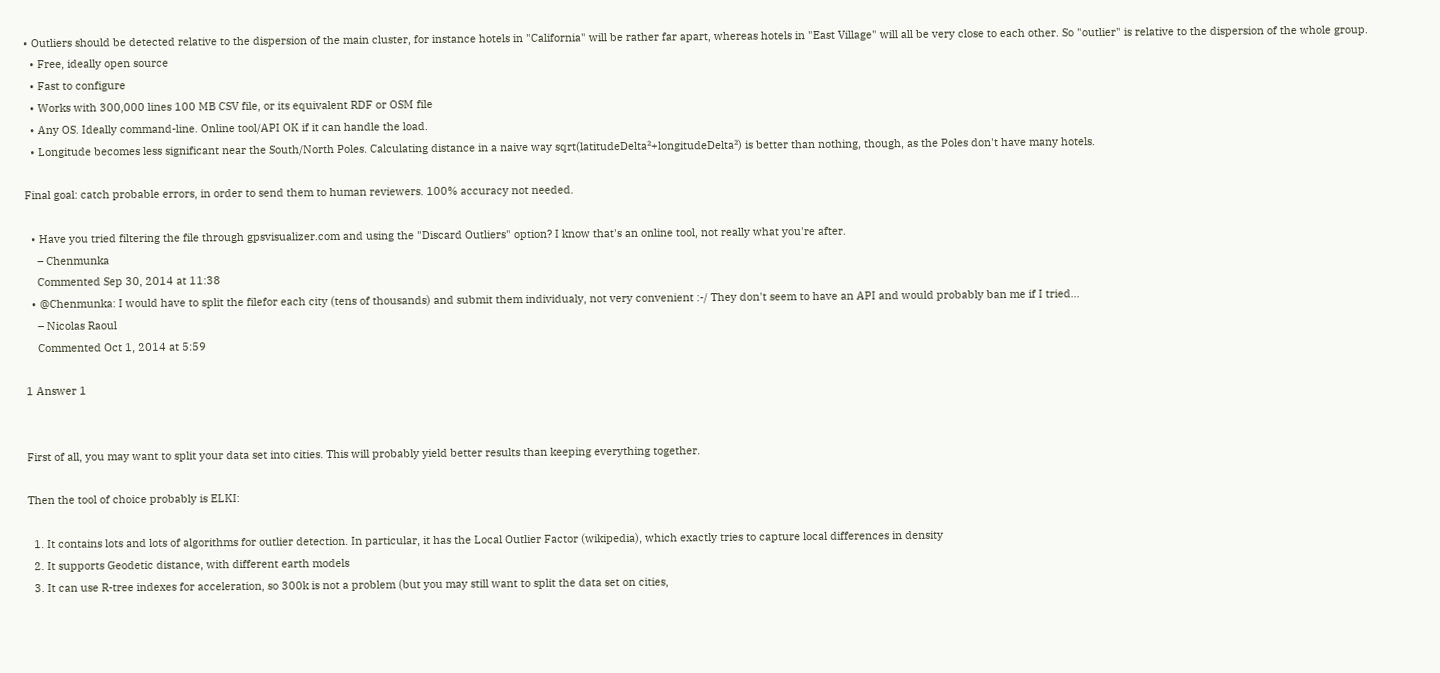• Outliers should be detected relative to the dispersion of the main cluster, for instance hotels in "California" will be rather far apart, whereas hotels in "East Village" will all be very close to each other. So "outlier" is relative to the dispersion of the whole group.
  • Free, ideally open source
  • Fast to configure
  • Works with 300,000 lines 100 MB CSV file, or its equivalent RDF or OSM file
  • Any OS. Ideally command-line. Online tool/API OK if it can handle the load.
  • Longitude becomes less significant near the South/North Poles. Calculating distance in a naive way sqrt(latitudeDelta²+longitudeDelta²) is better than nothing, though, as the Poles don't have many hotels.

Final goal: catch probable errors, in order to send them to human reviewers. 100% accuracy not needed.

  • Have you tried filtering the file through gpsvisualizer.com and using the "Discard Outliers" option? I know that's an online tool, not really what you're after.
    – Chenmunka
    Commented Sep 30, 2014 at 11:38
  • @Chenmunka: I would have to split the filefor each city (tens of thousands) and submit them individualy, not very convenient :-/ They don't seem to have an API and would probably ban me if I tried...
    – Nicolas Raoul
    Commented Oct 1, 2014 at 5:59

1 Answer 1


First of all, you may want to split your data set into cities. This will probably yield better results than keeping everything together.

Then the tool of choice probably is ELKI:

  1. It contains lots and lots of algorithms for outlier detection. In particular, it has the Local Outlier Factor (wikipedia), which exactly tries to capture local differences in density
  2. It supports Geodetic distance, with different earth models
  3. It can use R-tree indexes for acceleration, so 300k is not a problem (but you may still want to split the data set on cities,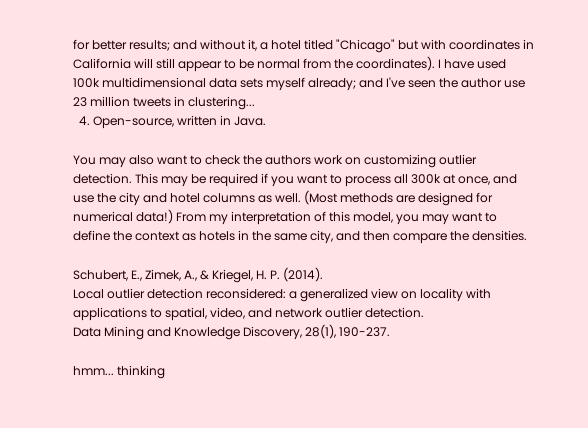for better results; and without it, a hotel titled "Chicago" but with coordinates in California will still appear to be normal from the coordinates). I have used 100k multidimensional data sets myself already; and I've seen the author use 23 million tweets in clustering...
  4. Open-source, written in Java.

You may also want to check the authors work on customizing outlier detection. This may be required if you want to process all 300k at once, and use the city and hotel columns as well. (Most methods are designed for numerical data!) From my interpretation of this model, you may want to define the context as hotels in the same city, and then compare the densities.

Schubert, E., Zimek, A., & Kriegel, H. P. (2014).
Local outlier detection reconsidered: a generalized view on locality with applications to spatial, video, and network outlier detection.
Data Mining and Knowledge Discovery, 28(1), 190-237.

hmm... thinking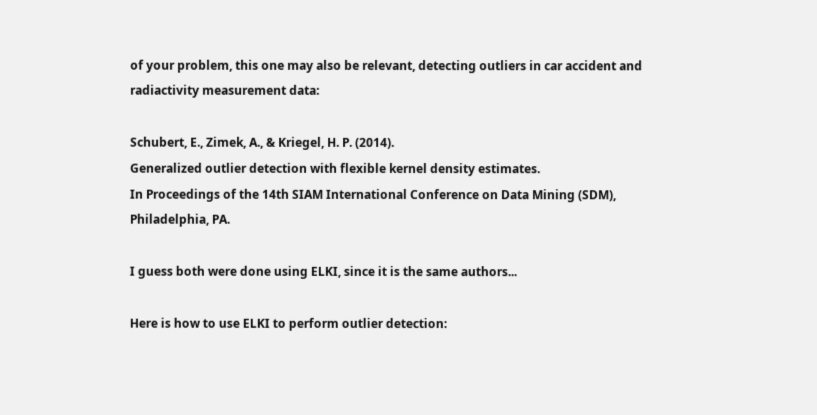of your problem, this one may also be relevant, detecting outliers in car accident and radiactivity measurement data:

Schubert, E., Zimek, A., & Kriegel, H. P. (2014).
Generalized outlier detection with flexible kernel density estimates.
In Proceedings of the 14th SIAM International Conference on Data Mining (SDM), Philadelphia, PA.

I guess both were done using ELKI, since it is the same authors...

Here is how to use ELKI to perform outlier detection: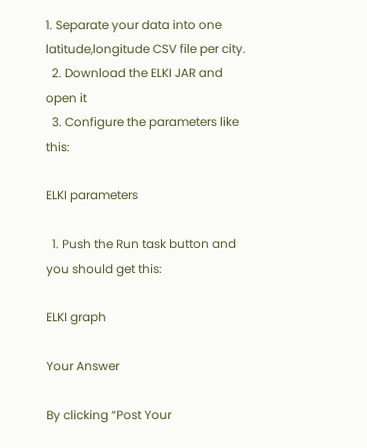1. Separate your data into one latitude,longitude CSV file per city.
  2. Download the ELKI JAR and open it
  3. Configure the parameters like this:

ELKI parameters

  1. Push the Run task button and you should get this:

ELKI graph

Your Answer

By clicking “Post Your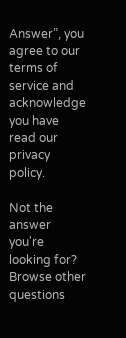Answer”, you agree to our terms of service and acknowledge you have read our privacy policy.

Not the answer you're looking for? Browse other questions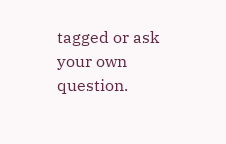tagged or ask your own question.